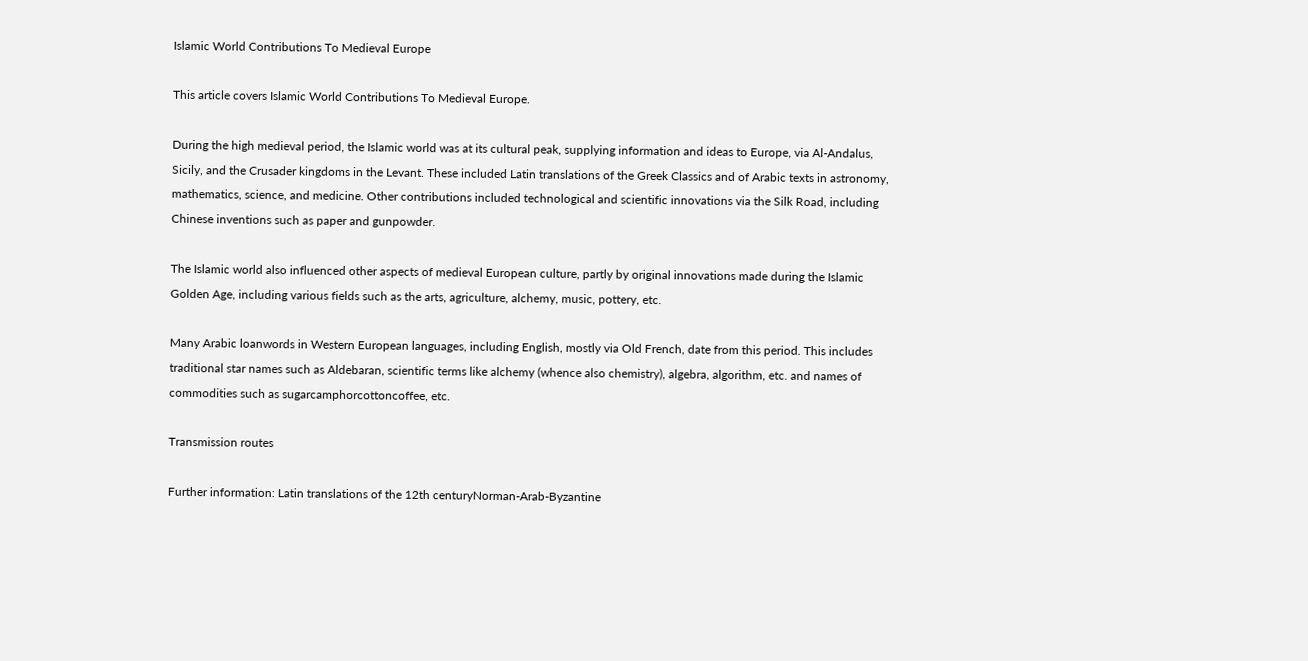Islamic World Contributions To Medieval Europe

This article covers Islamic World Contributions To Medieval Europe.

During the high medieval period, the Islamic world was at its cultural peak, supplying information and ideas to Europe, via Al-Andalus, Sicily, and the Crusader kingdoms in the Levant. These included Latin translations of the Greek Classics and of Arabic texts in astronomy, mathematics, science, and medicine. Other contributions included technological and scientific innovations via the Silk Road, including Chinese inventions such as paper and gunpowder.

The Islamic world also influenced other aspects of medieval European culture, partly by original innovations made during the Islamic Golden Age, including various fields such as the arts, agriculture, alchemy, music, pottery, etc.

Many Arabic loanwords in Western European languages, including English, mostly via Old French, date from this period. This includes traditional star names such as Aldebaran, scientific terms like alchemy (whence also chemistry), algebra, algorithm, etc. and names of commodities such as sugarcamphorcottoncoffee, etc.

Transmission routes

Further information: Latin translations of the 12th centuryNorman-Arab-Byzantine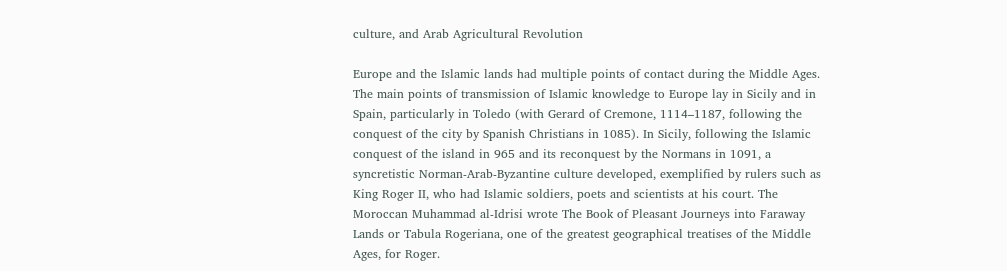culture, and Arab Agricultural Revolution

Europe and the Islamic lands had multiple points of contact during the Middle Ages. The main points of transmission of Islamic knowledge to Europe lay in Sicily and in Spain, particularly in Toledo (with Gerard of Cremone, 1114–1187, following the conquest of the city by Spanish Christians in 1085). In Sicily, following the Islamic conquest of the island in 965 and its reconquest by the Normans in 1091, a syncretistic Norman-Arab-Byzantine culture developed, exemplified by rulers such as King Roger II, who had Islamic soldiers, poets and scientists at his court. The Moroccan Muhammad al-Idrisi wrote The Book of Pleasant Journeys into Faraway Lands or Tabula Rogeriana, one of the greatest geographical treatises of the Middle Ages, for Roger.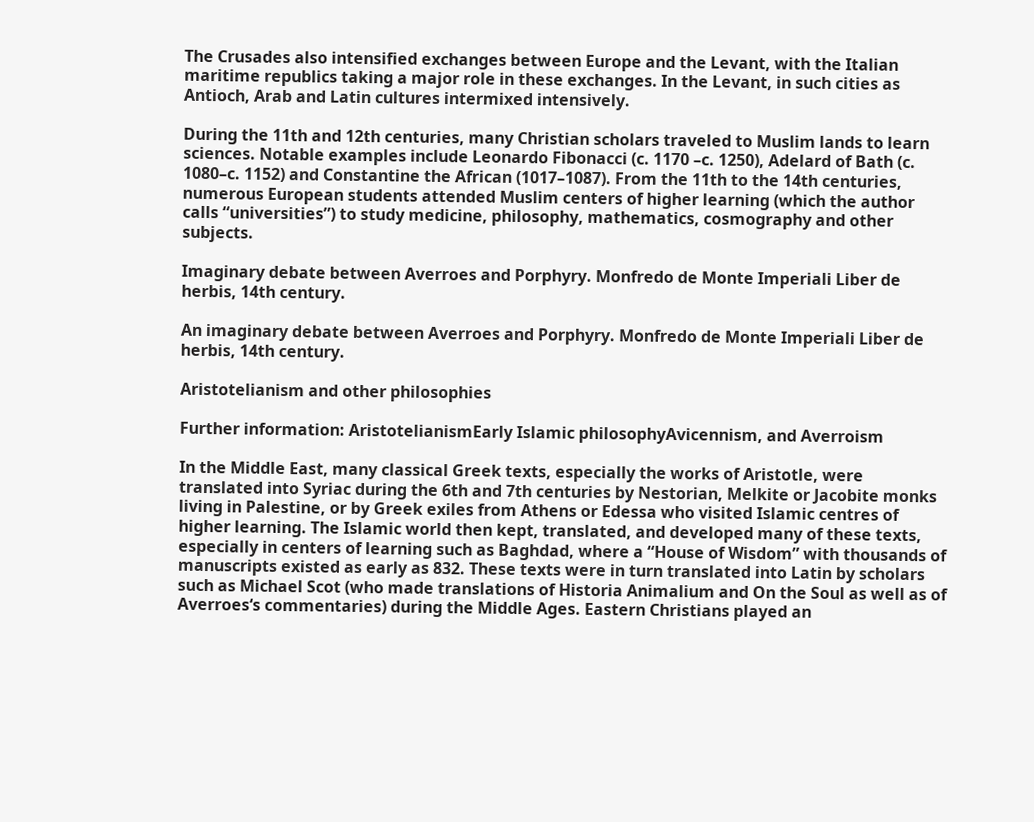The Crusades also intensified exchanges between Europe and the Levant, with the Italian maritime republics taking a major role in these exchanges. In the Levant, in such cities as Antioch, Arab and Latin cultures intermixed intensively.

During the 11th and 12th centuries, many Christian scholars traveled to Muslim lands to learn sciences. Notable examples include Leonardo Fibonacci (c. 1170 –c. 1250), Adelard of Bath (c. 1080–c. 1152) and Constantine the African (1017–1087). From the 11th to the 14th centuries, numerous European students attended Muslim centers of higher learning (which the author calls “universities”) to study medicine, philosophy, mathematics, cosmography and other subjects.

Imaginary debate between Averroes and Porphyry. Monfredo de Monte Imperiali Liber de herbis, 14th century.

An imaginary debate between Averroes and Porphyry. Monfredo de Monte Imperiali Liber de herbis, 14th century.

Aristotelianism and other philosophies

Further information: AristotelianismEarly Islamic philosophyAvicennism, and Averroism

In the Middle East, many classical Greek texts, especially the works of Aristotle, were translated into Syriac during the 6th and 7th centuries by Nestorian, Melkite or Jacobite monks living in Palestine, or by Greek exiles from Athens or Edessa who visited Islamic centres of higher learning. The Islamic world then kept, translated, and developed many of these texts, especially in centers of learning such as Baghdad, where a “House of Wisdom” with thousands of manuscripts existed as early as 832. These texts were in turn translated into Latin by scholars such as Michael Scot (who made translations of Historia Animalium and On the Soul as well as of Averroes‘s commentaries) during the Middle Ages. Eastern Christians played an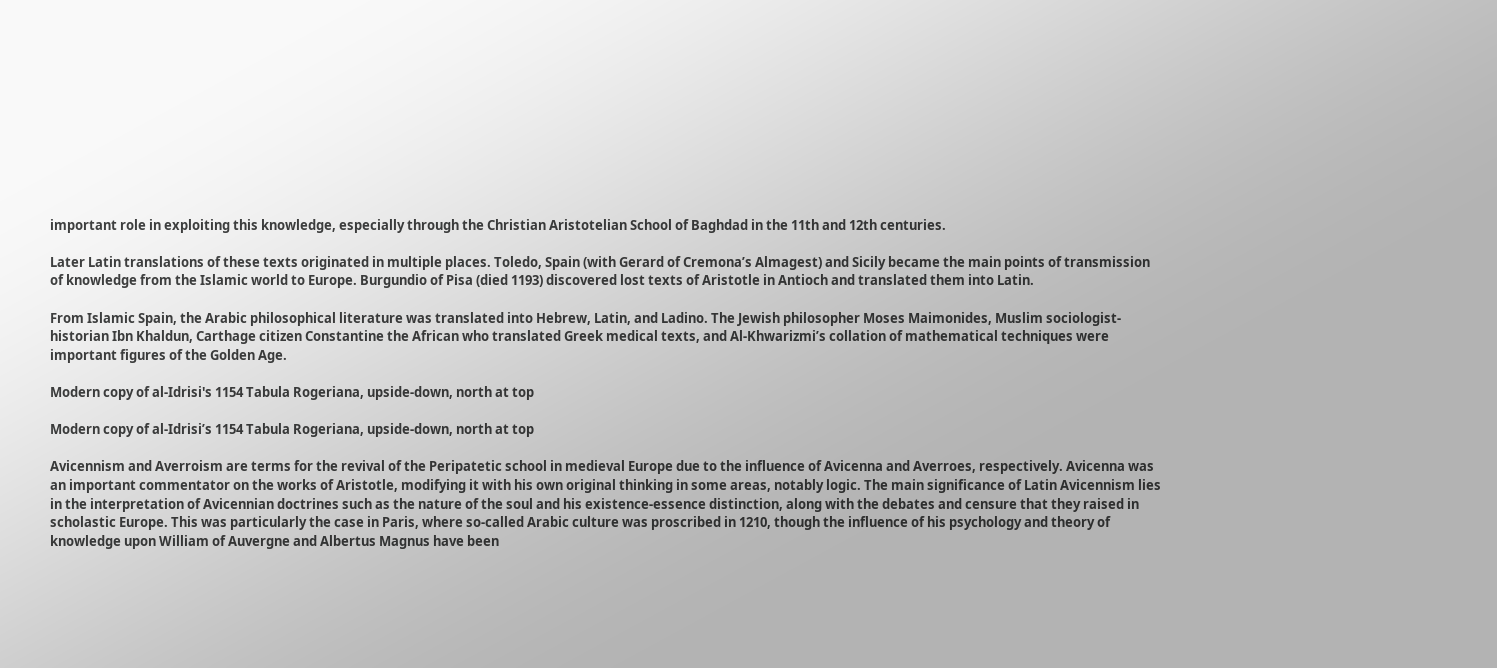important role in exploiting this knowledge, especially through the Christian Aristotelian School of Baghdad in the 11th and 12th centuries.

Later Latin translations of these texts originated in multiple places. Toledo, Spain (with Gerard of Cremona’s Almagest) and Sicily became the main points of transmission of knowledge from the Islamic world to Europe. Burgundio of Pisa (died 1193) discovered lost texts of Aristotle in Antioch and translated them into Latin.

From Islamic Spain, the Arabic philosophical literature was translated into Hebrew, Latin, and Ladino. The Jewish philosopher Moses Maimonides, Muslim sociologist-historian Ibn Khaldun, Carthage citizen Constantine the African who translated Greek medical texts, and Al-Khwarizmi’s collation of mathematical techniques were important figures of the Golden Age.

Modern copy of al-Idrisi's 1154 Tabula Rogeriana, upside-down, north at top

Modern copy of al-Idrisi’s 1154 Tabula Rogeriana, upside-down, north at top

Avicennism and Averroism are terms for the revival of the Peripatetic school in medieval Europe due to the influence of Avicenna and Averroes, respectively. Avicenna was an important commentator on the works of Aristotle, modifying it with his own original thinking in some areas, notably logic. The main significance of Latin Avicennism lies in the interpretation of Avicennian doctrines such as the nature of the soul and his existence-essence distinction, along with the debates and censure that they raised in scholastic Europe. This was particularly the case in Paris, where so-called Arabic culture was proscribed in 1210, though the influence of his psychology and theory of knowledge upon William of Auvergne and Albertus Magnus have been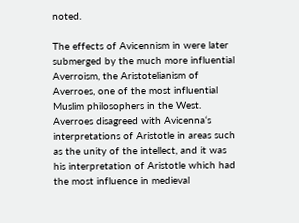noted.

The effects of Avicennism in were later submerged by the much more influential Averroism, the Aristotelianism of Averroes, one of the most influential Muslim philosophers in the West. Averroes disagreed with Avicenna‘s interpretations of Aristotle in areas such as the unity of the intellect, and it was his interpretation of Aristotle which had the most influence in medieval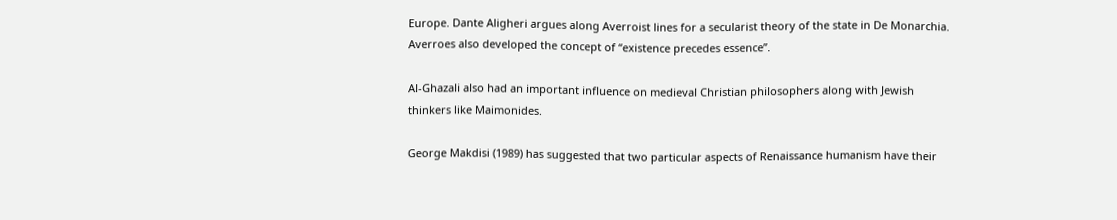Europe. Dante Aligheri argues along Averroist lines for a secularist theory of the state in De Monarchia. Averroes also developed the concept of “existence precedes essence”.

Al-Ghazali also had an important influence on medieval Christian philosophers along with Jewish thinkers like Maimonides.

George Makdisi (1989) has suggested that two particular aspects of Renaissance humanism have their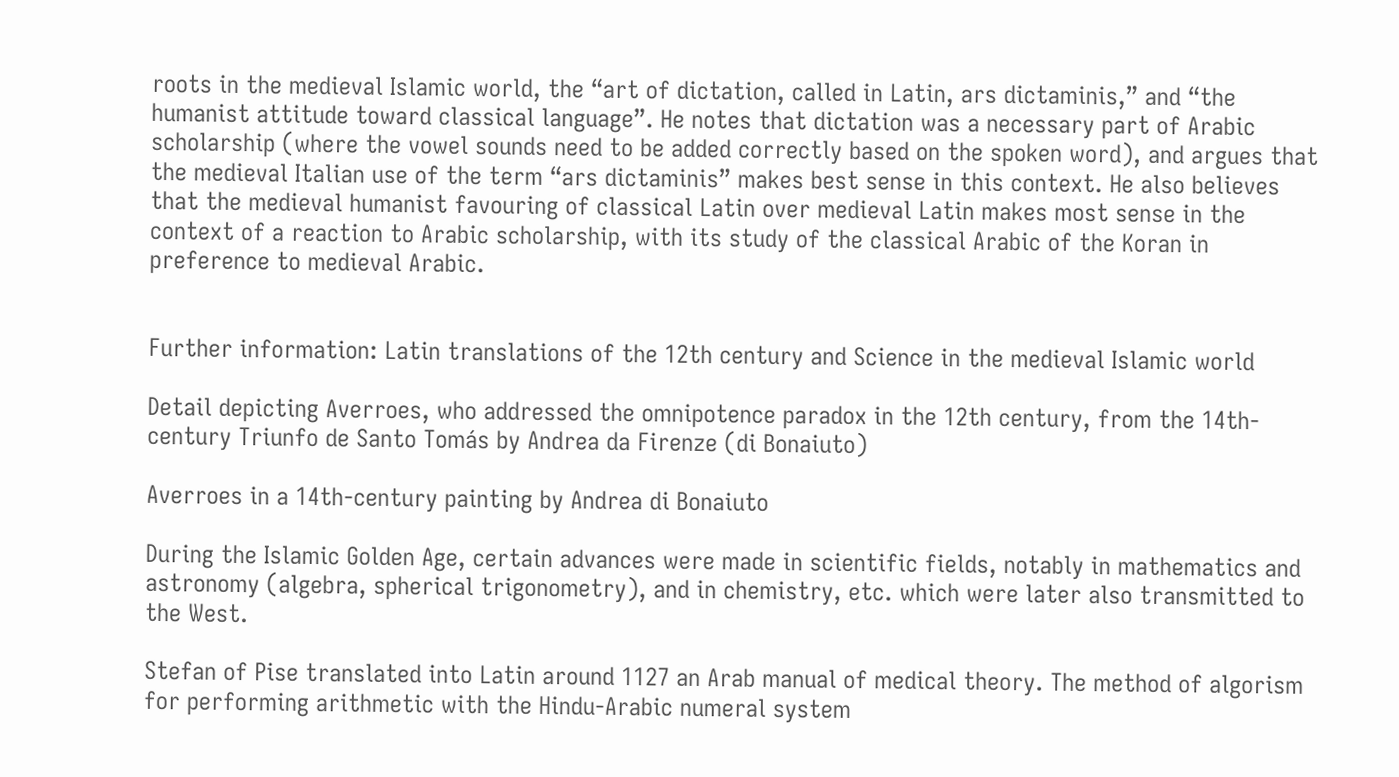roots in the medieval Islamic world, the “art of dictation, called in Latin, ars dictaminis,” and “the humanist attitude toward classical language”. He notes that dictation was a necessary part of Arabic scholarship (where the vowel sounds need to be added correctly based on the spoken word), and argues that the medieval Italian use of the term “ars dictaminis” makes best sense in this context. He also believes that the medieval humanist favouring of classical Latin over medieval Latin makes most sense in the context of a reaction to Arabic scholarship, with its study of the classical Arabic of the Koran in preference to medieval Arabic.


Further information: Latin translations of the 12th century and Science in the medieval Islamic world

Detail depicting Averroes, who addressed the omnipotence paradox in the 12th century, from the 14th-century Triunfo de Santo Tomás by Andrea da Firenze (di Bonaiuto)

Averroes in a 14th-century painting by Andrea di Bonaiuto

During the Islamic Golden Age, certain advances were made in scientific fields, notably in mathematics and astronomy (algebra, spherical trigonometry), and in chemistry, etc. which were later also transmitted to the West.

Stefan of Pise translated into Latin around 1127 an Arab manual of medical theory. The method of algorism for performing arithmetic with the Hindu-Arabic numeral system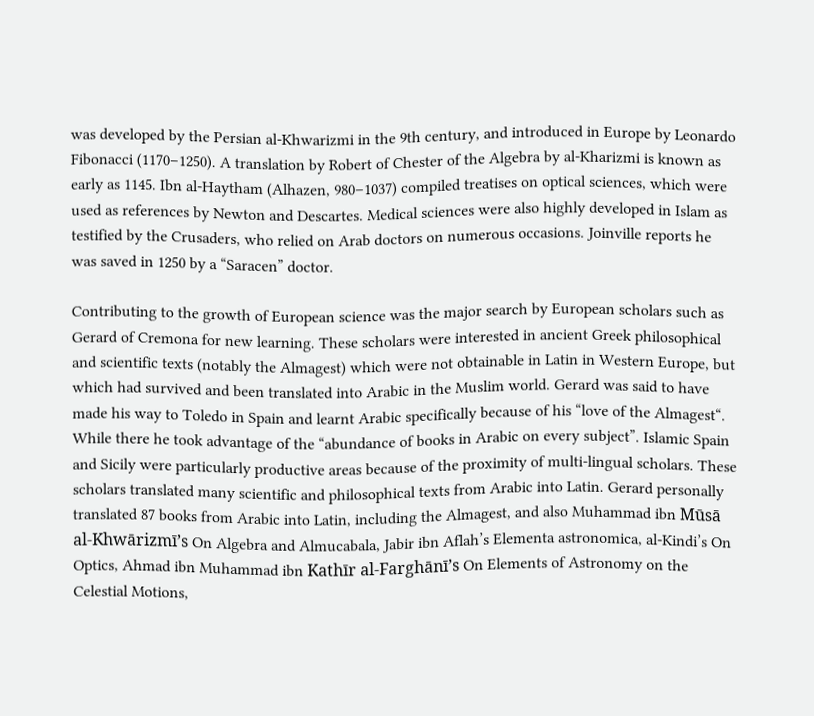was developed by the Persian al-Khwarizmi in the 9th century, and introduced in Europe by Leonardo Fibonacci (1170–1250). A translation by Robert of Chester of the Algebra by al-Kharizmi is known as early as 1145. Ibn al-Haytham (Alhazen, 980–1037) compiled treatises on optical sciences, which were used as references by Newton and Descartes. Medical sciences were also highly developed in Islam as testified by the Crusaders, who relied on Arab doctors on numerous occasions. Joinville reports he was saved in 1250 by a “Saracen” doctor.

Contributing to the growth of European science was the major search by European scholars such as Gerard of Cremona for new learning. These scholars were interested in ancient Greek philosophical and scientific texts (notably the Almagest) which were not obtainable in Latin in Western Europe, but which had survived and been translated into Arabic in the Muslim world. Gerard was said to have made his way to Toledo in Spain and learnt Arabic specifically because of his “love of the Almagest“. While there he took advantage of the “abundance of books in Arabic on every subject”. Islamic Spain and Sicily were particularly productive areas because of the proximity of multi-lingual scholars. These scholars translated many scientific and philosophical texts from Arabic into Latin. Gerard personally translated 87 books from Arabic into Latin, including the Almagest, and also Muhammad ibn Mūsā al-Khwārizmī’s On Algebra and Almucabala, Jabir ibn Aflah’s Elementa astronomica, al-Kindi’s On Optics, Ahmad ibn Muhammad ibn Kathīr al-Farghānī’s On Elements of Astronomy on the Celestial Motions,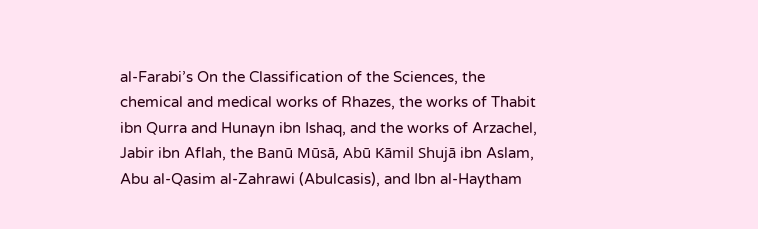al-Farabi’s On the Classification of the Sciences, the chemical and medical works of Rhazes, the works of Thabit ibn Qurra and Hunayn ibn Ishaq, and the works of Arzachel, Jabir ibn Aflah, the Banū Mūsā, Abū Kāmil Shujā ibn Aslam, Abu al-Qasim al-Zahrawi (Abulcasis), and Ibn al-Haytham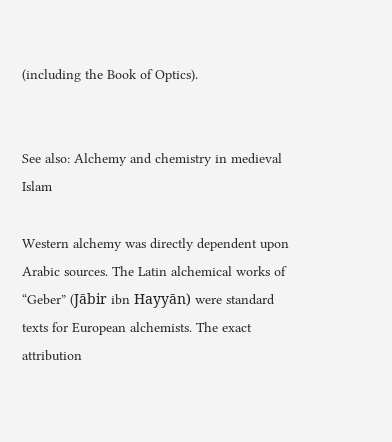(including the Book of Optics).


See also: Alchemy and chemistry in medieval Islam

Western alchemy was directly dependent upon Arabic sources. The Latin alchemical works of “Geber” (Jābir ibn Hayyān) were standard texts for European alchemists. The exact attribution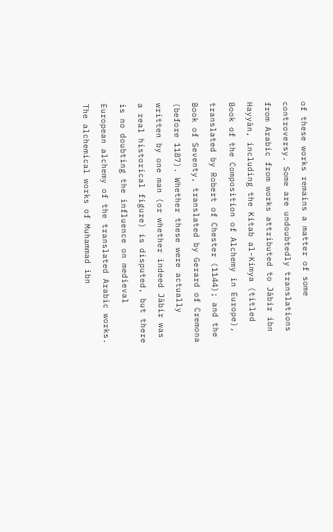of these works remains a matter of some controversy. Some are undoubtedly translations from Arabic from works attributed to Jābir ibn Hayyān, including the Kitab al-Kimya (titled Book of the Composition of Alchemy in Europe), translated by Robert of Chester (1144); and the Book of Seventy, translated by Gerard of Cremona (before 1187). Whether these were actually written by one man (or whether indeed Jābir was a real historical figure) is disputed, but there is no doubting the influence on medieval European alchemy of the translated Arabic works. The alchemical works of Muhammad ibn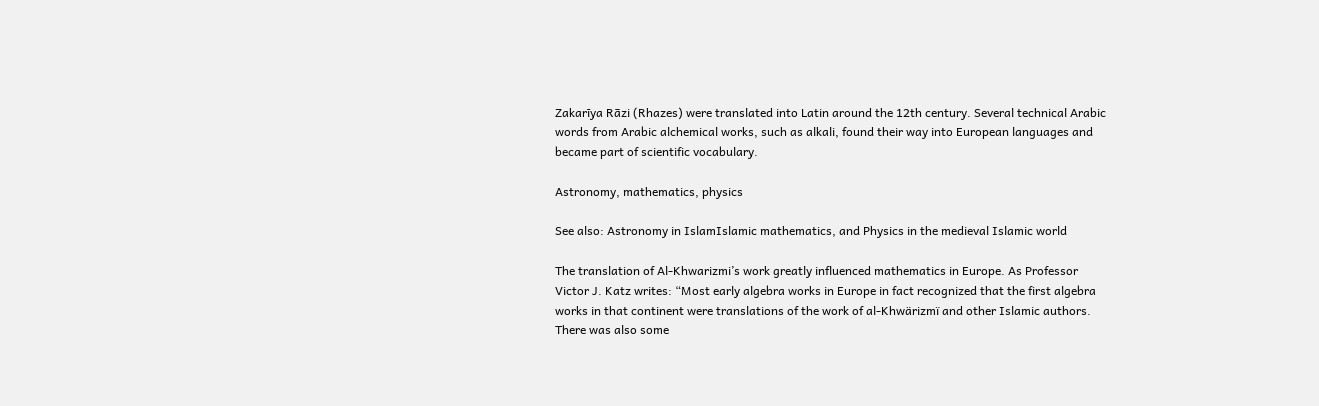Zakarīya Rāzi (Rhazes) were translated into Latin around the 12th century. Several technical Arabic words from Arabic alchemical works, such as alkali, found their way into European languages and became part of scientific vocabulary.

Astronomy, mathematics, physics

See also: Astronomy in IslamIslamic mathematics, and Physics in the medieval Islamic world

The translation of Al-Khwarizmi’s work greatly influenced mathematics in Europe. As Professor Victor J. Katz writes: “Most early algebra works in Europe in fact recognized that the first algebra works in that continent were translations of the work of al-Khwärizmï and other Islamic authors. There was also some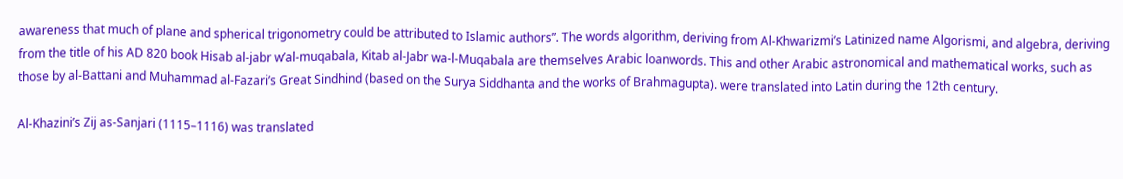awareness that much of plane and spherical trigonometry could be attributed to Islamic authors”. The words algorithm, deriving from Al-Khwarizmi’s Latinized name Algorismi, and algebra, deriving from the title of his AD 820 book Hisab al-jabr w’al-muqabala, Kitab al-Jabr wa-l-Muqabala are themselves Arabic loanwords. This and other Arabic astronomical and mathematical works, such as those by al-Battani and Muhammad al-Fazari’s Great Sindhind (based on the Surya Siddhanta and the works of Brahmagupta). were translated into Latin during the 12th century.

Al-Khazini’s Zij as-Sanjari (1115–1116) was translated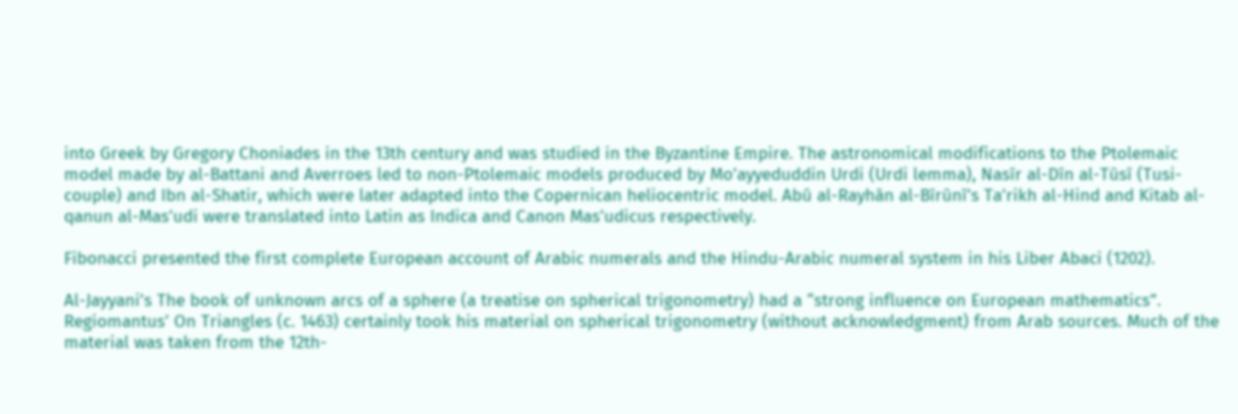into Greek by Gregory Choniades in the 13th century and was studied in the Byzantine Empire. The astronomical modifications to the Ptolemaic model made by al-Battani and Averroes led to non-Ptolemaic models produced by Mo’ayyeduddin Urdi (Urdi lemma), Nasīr al-Dīn al-Tūsī (Tusi-couple) and Ibn al-Shatir, which were later adapted into the Copernican heliocentric model. Abū al-Rayhān al-Bīrūnī’s Ta’rikh al-Hind and Kitab al-qanun al-Mas’udi were translated into Latin as Indica and Canon Mas’udicus respectively.

Fibonacci presented the first complete European account of Arabic numerals and the Hindu-Arabic numeral system in his Liber Abaci (1202).

Al-Jayyani’s The book of unknown arcs of a sphere (a treatise on spherical trigonometry) had a “strong influence on European mathematics”. Regiomantus’ On Triangles (c. 1463) certainly took his material on spherical trigonometry (without acknowledgment) from Arab sources. Much of the material was taken from the 12th-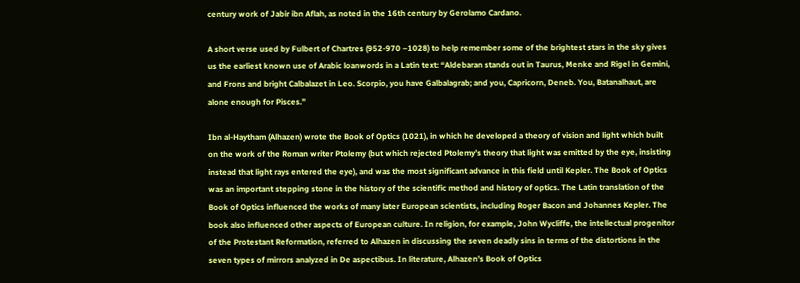century work of Jabir ibn Aflah, as noted in the 16th century by Gerolamo Cardano.

A short verse used by Fulbert of Chartres (952-970 –1028) to help remember some of the brightest stars in the sky gives us the earliest known use of Arabic loanwords in a Latin text: “Aldebaran stands out in Taurus, Menke and Rigel in Gemini, and Frons and bright Calbalazet in Leo. Scorpio, you have Galbalagrab; and you, Capricorn, Deneb. You, Batanalhaut, are alone enough for Pisces.”

Ibn al-Haytham (Alhazen) wrote the Book of Optics (1021), in which he developed a theory of vision and light which built on the work of the Roman writer Ptolemy (but which rejected Ptolemy’s theory that light was emitted by the eye, insisting instead that light rays entered the eye), and was the most significant advance in this field until Kepler. The Book of Optics was an important stepping stone in the history of the scientific method and history of optics. The Latin translation of the Book of Optics influenced the works of many later European scientists, including Roger Bacon and Johannes Kepler. The book also influenced other aspects of European culture. In religion, for example, John Wycliffe, the intellectual progenitor of the Protestant Reformation, referred to Alhazen in discussing the seven deadly sins in terms of the distortions in the seven types of mirrors analyzed in De aspectibus. In literature, Alhazen’s Book of Optics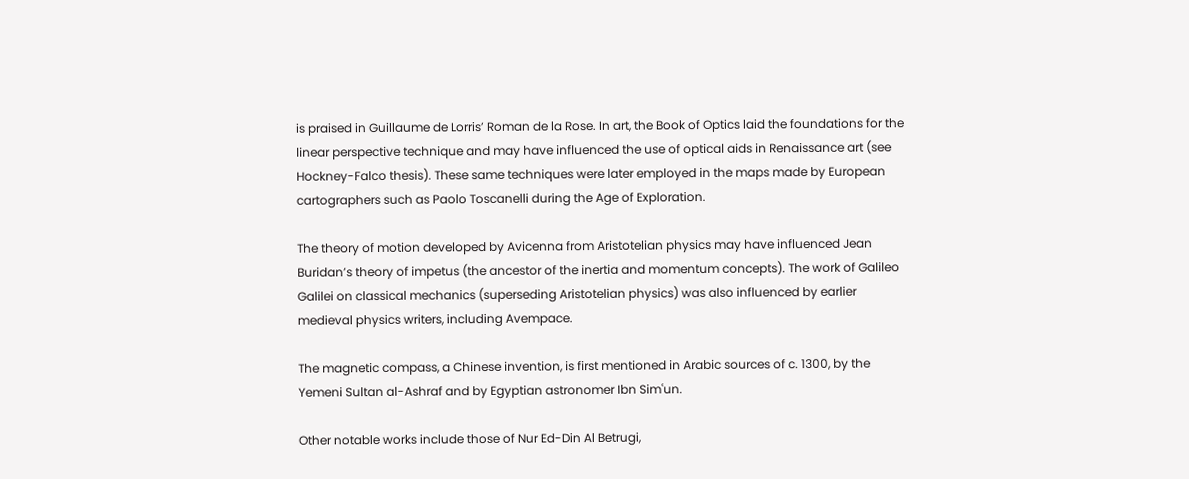is praised in Guillaume de Lorris’ Roman de la Rose. In art, the Book of Optics laid the foundations for the linear perspective technique and may have influenced the use of optical aids in Renaissance art (see Hockney-Falco thesis). These same techniques were later employed in the maps made by European cartographers such as Paolo Toscanelli during the Age of Exploration.

The theory of motion developed by Avicenna from Aristotelian physics may have influenced Jean Buridan’s theory of impetus (the ancestor of the inertia and momentum concepts). The work of Galileo Galilei on classical mechanics (superseding Aristotelian physics) was also influenced by earlier medieval physics writers, including Avempace.

The magnetic compass, a Chinese invention, is first mentioned in Arabic sources of c. 1300, by the Yemeni Sultan al-Ashraf and by Egyptian astronomer Ibn Simʿun.

Other notable works include those of Nur Ed-Din Al Betrugi,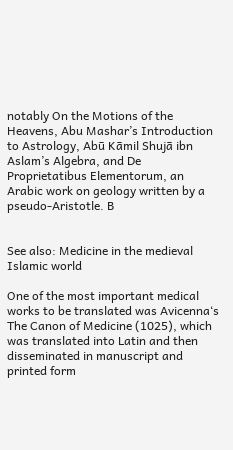notably On the Motions of the Heavens, Abu Mashar’s Introduction to Astrology, Abū Kāmil Shujā ibn Aslam’s Algebra, and De Proprietatibus Elementorum, an Arabic work on geology written by a pseudo-Aristotle. B


See also: Medicine in the medieval Islamic world

One of the most important medical works to be translated was Avicenna‘s The Canon of Medicine (1025), which was translated into Latin and then disseminated in manuscript and printed form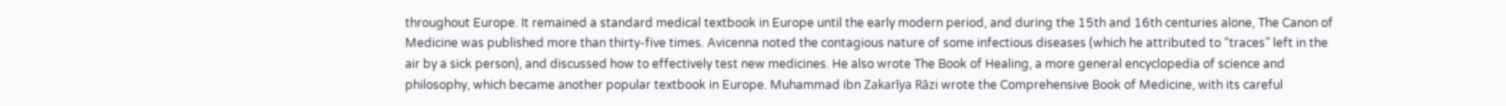throughout Europe. It remained a standard medical textbook in Europe until the early modern period, and during the 15th and 16th centuries alone, The Canon of Medicine was published more than thirty-five times. Avicenna noted the contagious nature of some infectious diseases (which he attributed to “traces” left in the air by a sick person), and discussed how to effectively test new medicines. He also wrote The Book of Healing, a more general encyclopedia of science and philosophy, which became another popular textbook in Europe. Muhammad ibn Zakarīya Rāzi wrote the Comprehensive Book of Medicine, with its careful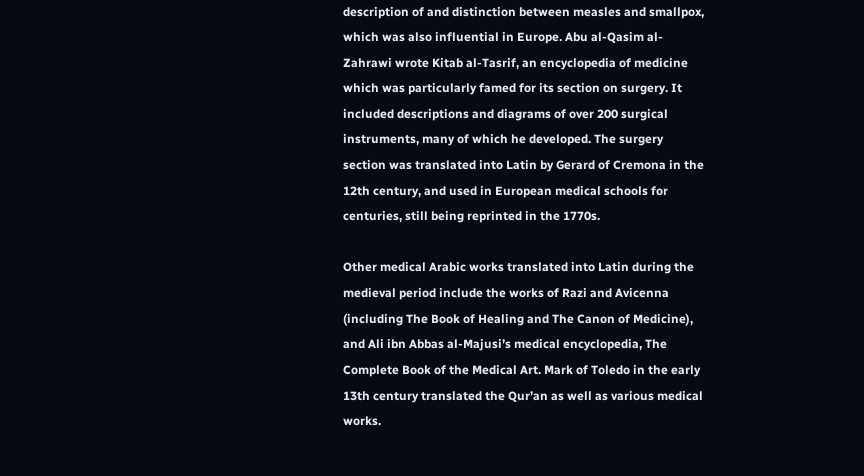description of and distinction between measles and smallpox, which was also influential in Europe. Abu al-Qasim al-Zahrawi wrote Kitab al-Tasrif, an encyclopedia of medicine which was particularly famed for its section on surgery. It included descriptions and diagrams of over 200 surgical instruments, many of which he developed. The surgery section was translated into Latin by Gerard of Cremona in the 12th century, and used in European medical schools for centuries, still being reprinted in the 1770s.

Other medical Arabic works translated into Latin during the medieval period include the works of Razi and Avicenna (including The Book of Healing and The Canon of Medicine), and Ali ibn Abbas al-Majusi’s medical encyclopedia, The Complete Book of the Medical Art. Mark of Toledo in the early 13th century translated the Qur’an as well as various medical works.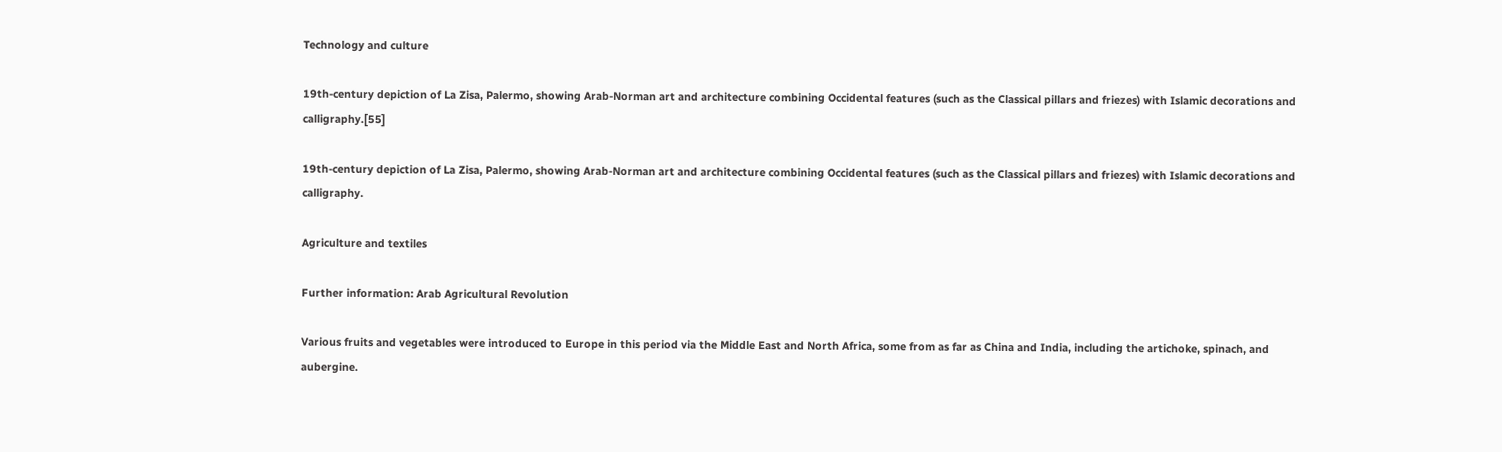Technology and culture

19th-century depiction of La Zisa, Palermo, showing Arab-Norman art and architecture combining Occidental features (such as the Classical pillars and friezes) with Islamic decorations and calligraphy.[55]

19th-century depiction of La Zisa, Palermo, showing Arab-Norman art and architecture combining Occidental features (such as the Classical pillars and friezes) with Islamic decorations and calligraphy.

Agriculture and textiles

Further information: Arab Agricultural Revolution

Various fruits and vegetables were introduced to Europe in this period via the Middle East and North Africa, some from as far as China and India, including the artichoke, spinach, and aubergine.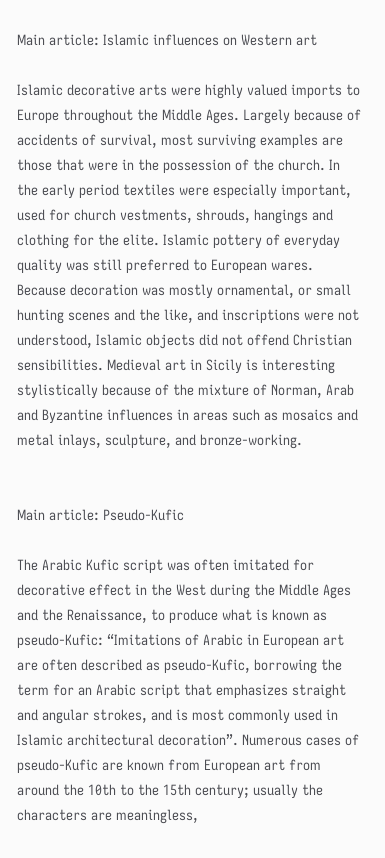Main article: Islamic influences on Western art

Islamic decorative arts were highly valued imports to Europe throughout the Middle Ages. Largely because of accidents of survival, most surviving examples are those that were in the possession of the church. In the early period textiles were especially important, used for church vestments, shrouds, hangings and clothing for the elite. Islamic pottery of everyday quality was still preferred to European wares. Because decoration was mostly ornamental, or small hunting scenes and the like, and inscriptions were not understood, Islamic objects did not offend Christian sensibilities. Medieval art in Sicily is interesting stylistically because of the mixture of Norman, Arab and Byzantine influences in areas such as mosaics and metal inlays, sculpture, and bronze-working.


Main article: Pseudo-Kufic

The Arabic Kufic script was often imitated for decorative effect in the West during the Middle Ages and the Renaissance, to produce what is known as pseudo-Kufic: “Imitations of Arabic in European art are often described as pseudo-Kufic, borrowing the term for an Arabic script that emphasizes straight and angular strokes, and is most commonly used in Islamic architectural decoration”. Numerous cases of pseudo-Kufic are known from European art from around the 10th to the 15th century; usually the characters are meaningless,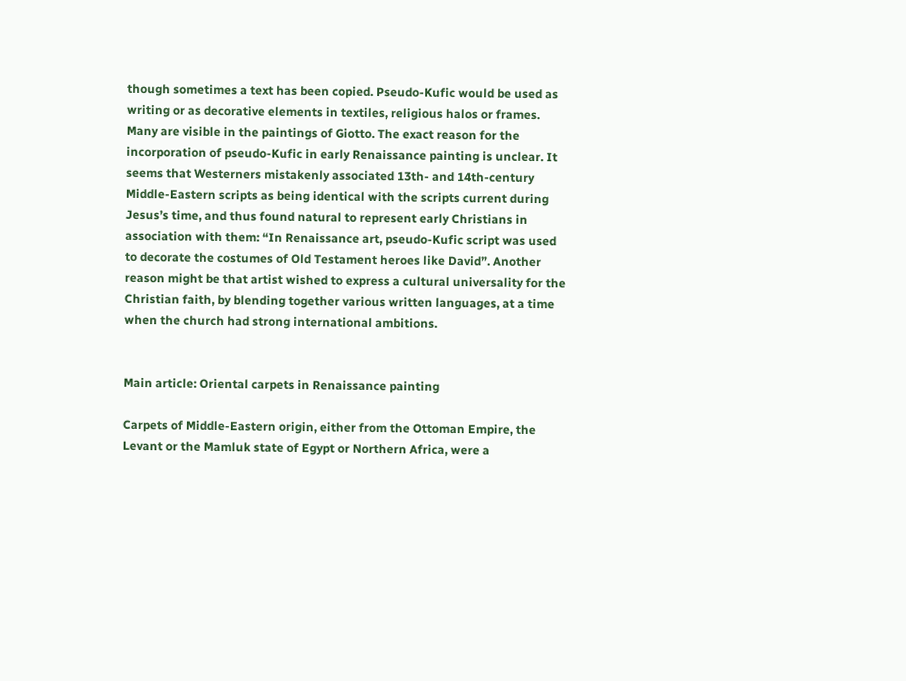though sometimes a text has been copied. Pseudo-Kufic would be used as writing or as decorative elements in textiles, religious halos or frames. Many are visible in the paintings of Giotto. The exact reason for the incorporation of pseudo-Kufic in early Renaissance painting is unclear. It seems that Westerners mistakenly associated 13th- and 14th-century Middle-Eastern scripts as being identical with the scripts current during Jesus’s time, and thus found natural to represent early Christians in association with them: “In Renaissance art, pseudo-Kufic script was used to decorate the costumes of Old Testament heroes like David”. Another reason might be that artist wished to express a cultural universality for the Christian faith, by blending together various written languages, at a time when the church had strong international ambitions.


Main article: Oriental carpets in Renaissance painting

Carpets of Middle-Eastern origin, either from the Ottoman Empire, the Levant or the Mamluk state of Egypt or Northern Africa, were a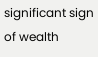significant sign of wealth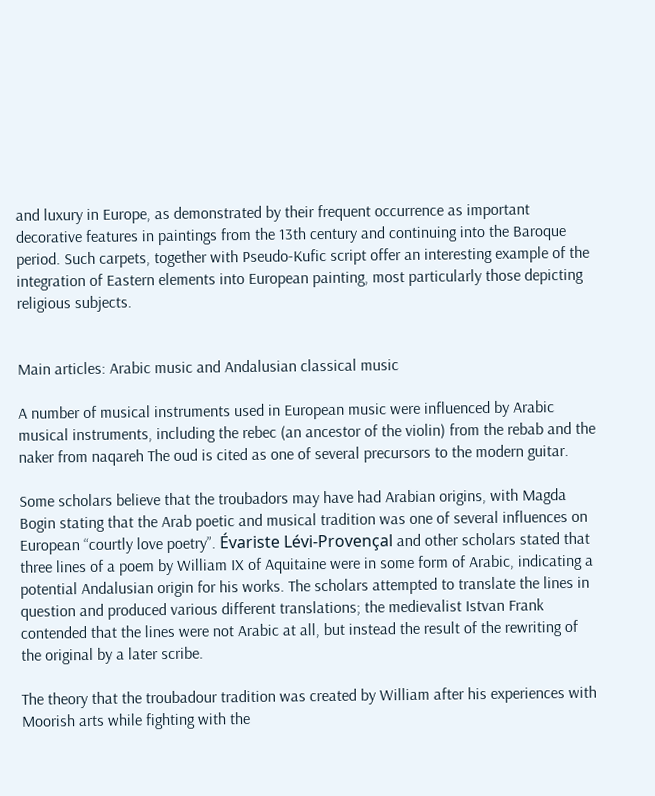and luxury in Europe, as demonstrated by their frequent occurrence as important decorative features in paintings from the 13th century and continuing into the Baroque period. Such carpets, together with Pseudo-Kufic script offer an interesting example of the integration of Eastern elements into European painting, most particularly those depicting religious subjects.


Main articles: Arabic music and Andalusian classical music

A number of musical instruments used in European music were influenced by Arabic musical instruments, including the rebec (an ancestor of the violin) from the rebab and the naker from naqareh The oud is cited as one of several precursors to the modern guitar.

Some scholars believe that the troubadors may have had Arabian origins, with Magda Bogin stating that the Arab poetic and musical tradition was one of several influences on European “courtly love poetry”. Évariste Lévi-Provençal and other scholars stated that three lines of a poem by William IX of Aquitaine were in some form of Arabic, indicating a potential Andalusian origin for his works. The scholars attempted to translate the lines in question and produced various different translations; the medievalist Istvan Frank contended that the lines were not Arabic at all, but instead the result of the rewriting of the original by a later scribe.

The theory that the troubadour tradition was created by William after his experiences with Moorish arts while fighting with the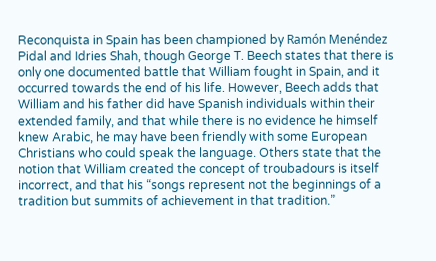Reconquista in Spain has been championed by Ramón Menéndez Pidal and Idries Shah, though George T. Beech states that there is only one documented battle that William fought in Spain, and it occurred towards the end of his life. However, Beech adds that William and his father did have Spanish individuals within their extended family, and that while there is no evidence he himself knew Arabic, he may have been friendly with some European Christians who could speak the language. Others state that the notion that William created the concept of troubadours is itself incorrect, and that his “songs represent not the beginnings of a tradition but summits of achievement in that tradition.”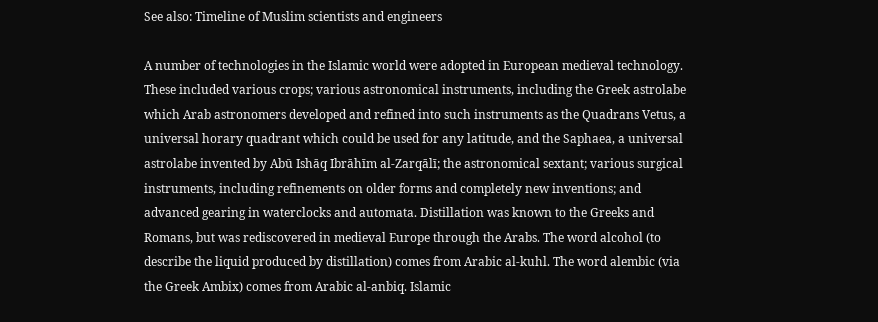See also: Timeline of Muslim scientists and engineers

A number of technologies in the Islamic world were adopted in European medieval technology. These included various crops; various astronomical instruments, including the Greek astrolabe which Arab astronomers developed and refined into such instruments as the Quadrans Vetus, a universal horary quadrant which could be used for any latitude, and the Saphaea, a universal astrolabe invented by Abū Ishāq Ibrāhīm al-Zarqālī; the astronomical sextant; various surgical instruments, including refinements on older forms and completely new inventions; and advanced gearing in waterclocks and automata. Distillation was known to the Greeks and Romans, but was rediscovered in medieval Europe through the Arabs. The word alcohol (to describe the liquid produced by distillation) comes from Arabic al-kuhl. The word alembic (via the Greek Ambix) comes from Arabic al-anbiq. Islamic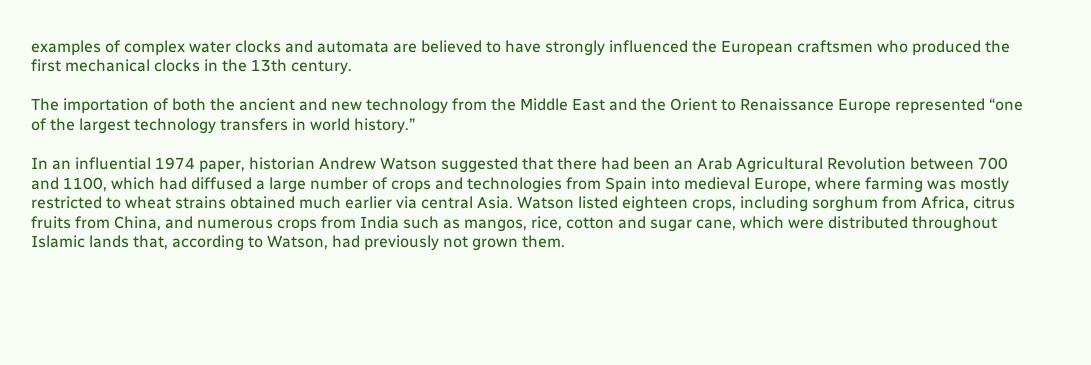examples of complex water clocks and automata are believed to have strongly influenced the European craftsmen who produced the first mechanical clocks in the 13th century.

The importation of both the ancient and new technology from the Middle East and the Orient to Renaissance Europe represented “one of the largest technology transfers in world history.”

In an influential 1974 paper, historian Andrew Watson suggested that there had been an Arab Agricultural Revolution between 700 and 1100, which had diffused a large number of crops and technologies from Spain into medieval Europe, where farming was mostly restricted to wheat strains obtained much earlier via central Asia. Watson listed eighteen crops, including sorghum from Africa, citrus fruits from China, and numerous crops from India such as mangos, rice, cotton and sugar cane, which were distributed throughout Islamic lands that, according to Watson, had previously not grown them.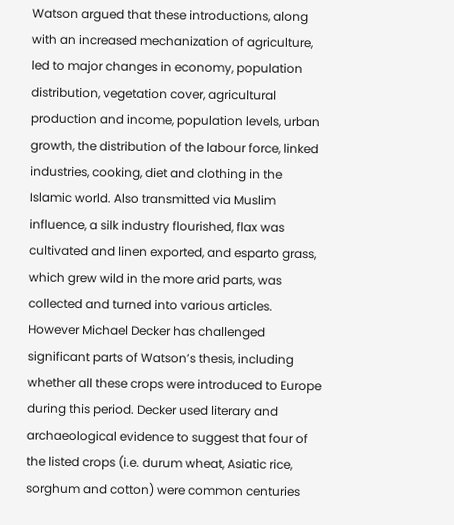Watson argued that these introductions, along with an increased mechanization of agriculture, led to major changes in economy, population distribution, vegetation cover, agricultural production and income, population levels, urban growth, the distribution of the labour force, linked industries, cooking, diet and clothing in the Islamic world. Also transmitted via Muslim influence, a silk industry flourished, flax was cultivated and linen exported, and esparto grass, which grew wild in the more arid parts, was collected and turned into various articles. However Michael Decker has challenged significant parts of Watson’s thesis, including whether all these crops were introduced to Europe during this period. Decker used literary and archaeological evidence to suggest that four of the listed crops (i.e. durum wheat, Asiatic rice, sorghum and cotton) were common centuries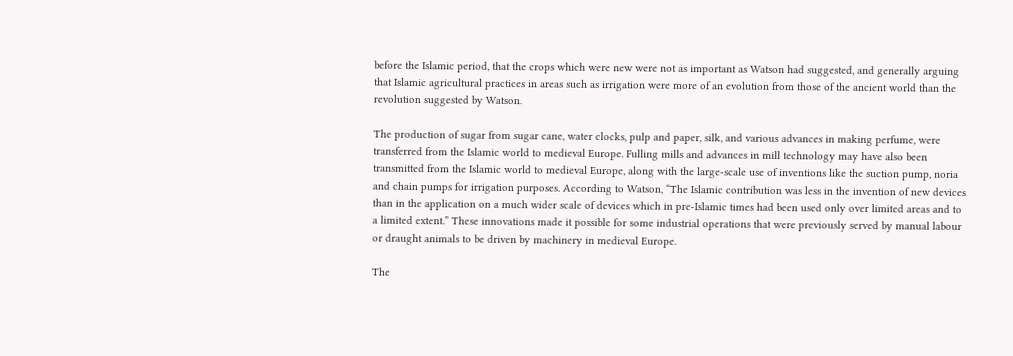before the Islamic period, that the crops which were new were not as important as Watson had suggested, and generally arguing that Islamic agricultural practices in areas such as irrigation were more of an evolution from those of the ancient world than the revolution suggested by Watson.

The production of sugar from sugar cane, water clocks, pulp and paper, silk, and various advances in making perfume, were transferred from the Islamic world to medieval Europe. Fulling mills and advances in mill technology may have also been transmitted from the Islamic world to medieval Europe, along with the large-scale use of inventions like the suction pump, noria and chain pumps for irrigation purposes. According to Watson, “The Islamic contribution was less in the invention of new devices than in the application on a much wider scale of devices which in pre-Islamic times had been used only over limited areas and to a limited extent.” These innovations made it possible for some industrial operations that were previously served by manual labour or draught animals to be driven by machinery in medieval Europe.

The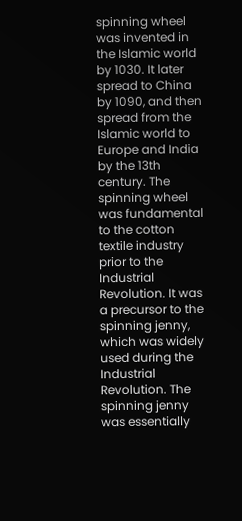spinning wheel was invented in the Islamic world by 1030. It later spread to China by 1090, and then spread from the Islamic world to Europe and India by the 13th century. The spinning wheel was fundamental to the cotton textile industry prior to the Industrial Revolution. It was a precursor to the spinning jenny, which was widely used during the Industrial Revolution. The spinning jenny was essentially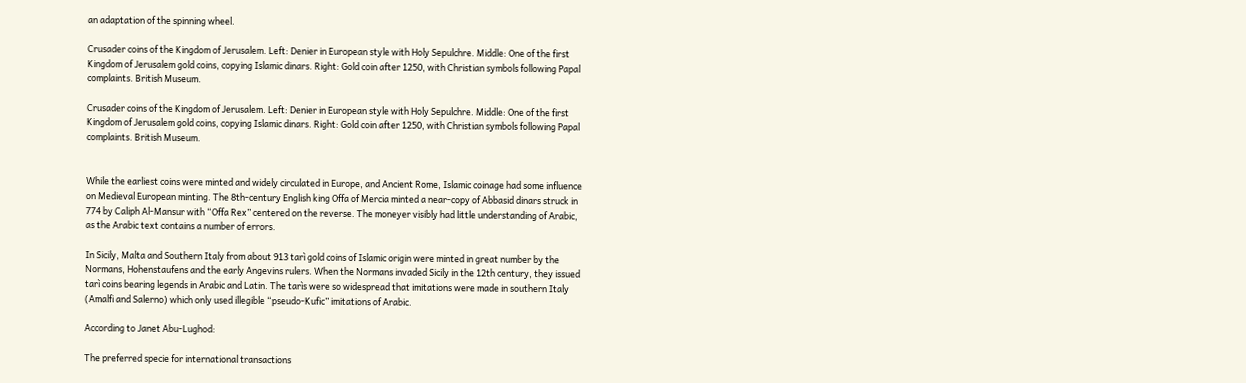an adaptation of the spinning wheel.

Crusader coins of the Kingdom of Jerusalem. Left: Denier in European style with Holy Sepulchre. Middle: One of the first Kingdom of Jerusalem gold coins, copying Islamic dinars. Right: Gold coin after 1250, with Christian symbols following Papal complaints. British Museum.

Crusader coins of the Kingdom of Jerusalem. Left: Denier in European style with Holy Sepulchre. Middle: One of the first Kingdom of Jerusalem gold coins, copying Islamic dinars. Right: Gold coin after 1250, with Christian symbols following Papal complaints. British Museum.


While the earliest coins were minted and widely circulated in Europe, and Ancient Rome, Islamic coinage had some influence on Medieval European minting. The 8th-century English king Offa of Mercia minted a near-copy of Abbasid dinars struck in 774 by Caliph Al-Mansur with “Offa Rex” centered on the reverse. The moneyer visibly had little understanding of Arabic, as the Arabic text contains a number of errors.

In Sicily, Malta and Southern Italy from about 913 tarì gold coins of Islamic origin were minted in great number by the Normans, Hohenstaufens and the early Angevins rulers. When the Normans invaded Sicily in the 12th century, they issued tarì coins bearing legends in Arabic and Latin. The tarìs were so widespread that imitations were made in southern Italy (Amalfi and Salerno) which only used illegible “pseudo-Kufic” imitations of Arabic.

According to Janet Abu-Lughod:

The preferred specie for international transactions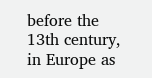before the 13th century, in Europe as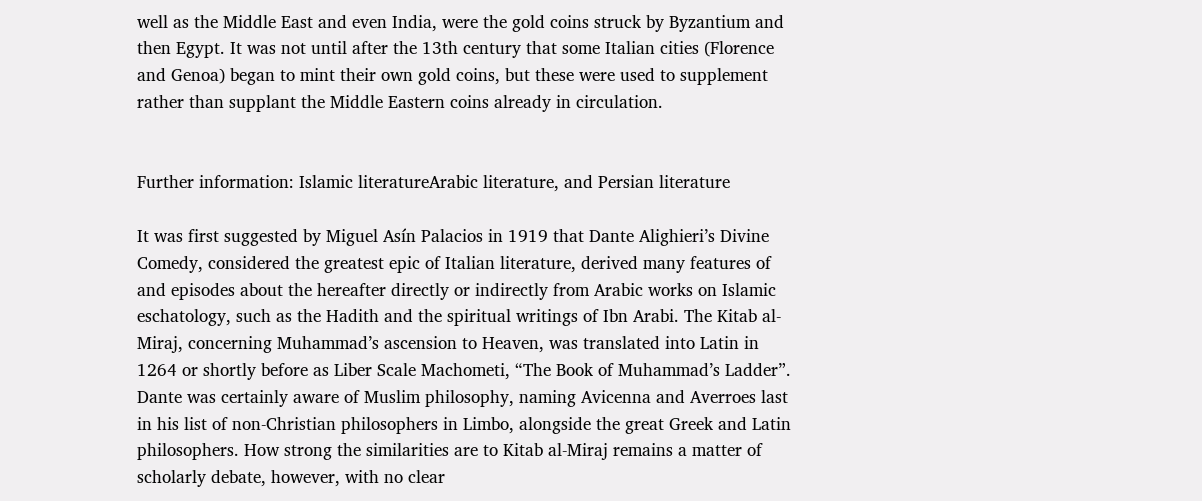well as the Middle East and even India, were the gold coins struck by Byzantium and then Egypt. It was not until after the 13th century that some Italian cities (Florence and Genoa) began to mint their own gold coins, but these were used to supplement rather than supplant the Middle Eastern coins already in circulation.


Further information: Islamic literatureArabic literature, and Persian literature

It was first suggested by Miguel Asín Palacios in 1919 that Dante Alighieri’s Divine Comedy, considered the greatest epic of Italian literature, derived many features of and episodes about the hereafter directly or indirectly from Arabic works on Islamic eschatology, such as the Hadith and the spiritual writings of Ibn Arabi. The Kitab al-Miraj, concerning Muhammad’s ascension to Heaven, was translated into Latin in 1264 or shortly before as Liber Scale Machometi, “The Book of Muhammad’s Ladder”. Dante was certainly aware of Muslim philosophy, naming Avicenna and Averroes last in his list of non-Christian philosophers in Limbo, alongside the great Greek and Latin philosophers. How strong the similarities are to Kitab al-Miraj remains a matter of scholarly debate, however, with no clear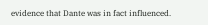evidence that Dante was in fact influenced.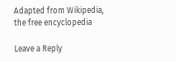Adapted from Wikipedia, the free encyclopedia

Leave a Reply